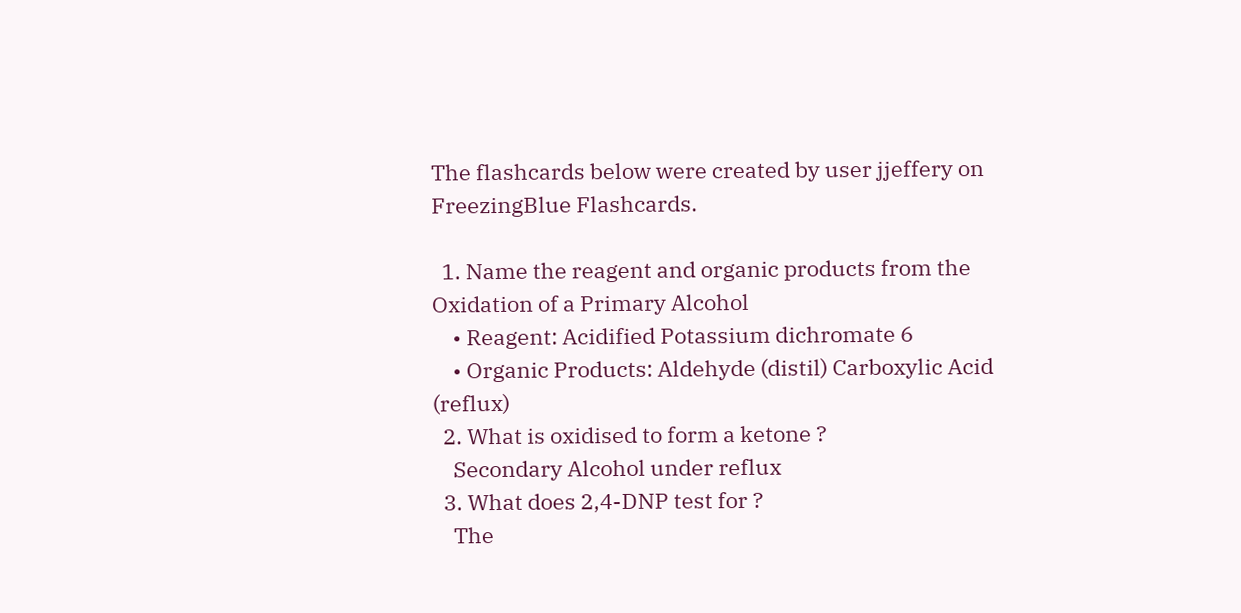The flashcards below were created by user jjeffery on FreezingBlue Flashcards.

  1. Name the reagent and organic products from the Oxidation of a Primary Alcohol
    • Reagent: Acidified Potassium dichromate 6
    • Organic Products: Aldehyde (distil) Carboxylic Acid (reflux)
  2. What is oxidised to form a ketone ?
    Secondary Alcohol under reflux
  3. What does 2,4-DNP test for ?
    The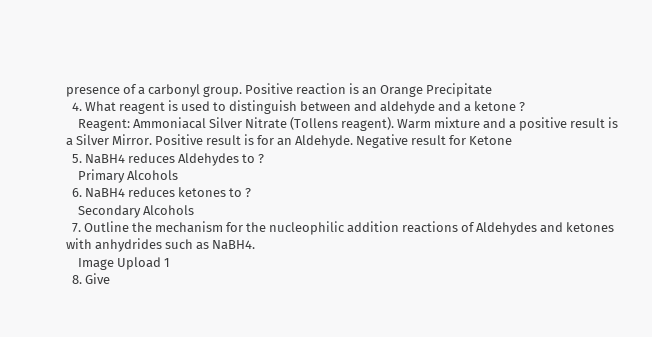presence of a carbonyl group. Positive reaction is an Orange Precipitate
  4. What reagent is used to distinguish between and aldehyde and a ketone ?
    Reagent: Ammoniacal Silver Nitrate (Tollens reagent). Warm mixture and a positive result is a Silver Mirror. Positive result is for an Aldehyde. Negative result for Ketone
  5. NaBH4 reduces Aldehydes to ?
    Primary Alcohols
  6. NaBH4 reduces ketones to ?
    Secondary Alcohols
  7. Outline the mechanism for the nucleophilic addition reactions of Aldehydes and ketones with anhydrides such as NaBH4.
    Image Upload 1
  8. Give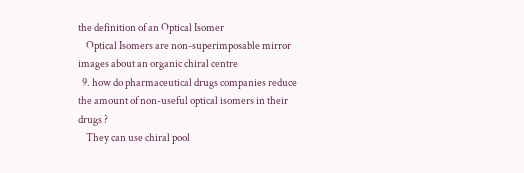the definition of an Optical Isomer
    Optical Isomers are non-superimposable mirror images about an organic chiral centre
  9. how do pharmaceutical drugs companies reduce the amount of non-useful optical isomers in their drugs ?
    They can use chiral pool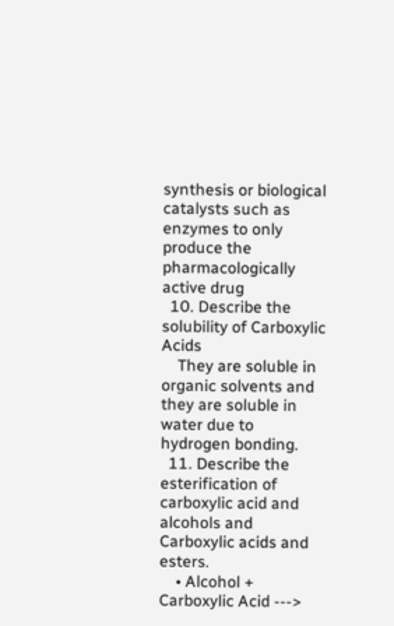synthesis or biological catalysts such as enzymes to only produce the pharmacologically active drug
  10. Describe the solubility of Carboxylic Acids
    They are soluble in organic solvents and they are soluble in water due to hydrogen bonding.
  11. Describe the esterification of carboxylic acid and alcohols and Carboxylic acids and esters.
    • Alcohol + Carboxylic Acid --->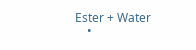Ester + Water
    •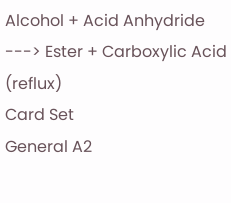Alcohol + Acid Anhydride ---> Ester + Carboxylic Acid (reflux)
Card Set
General A2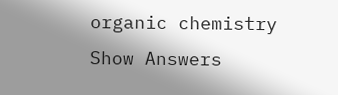organic chemistry
Show Answers